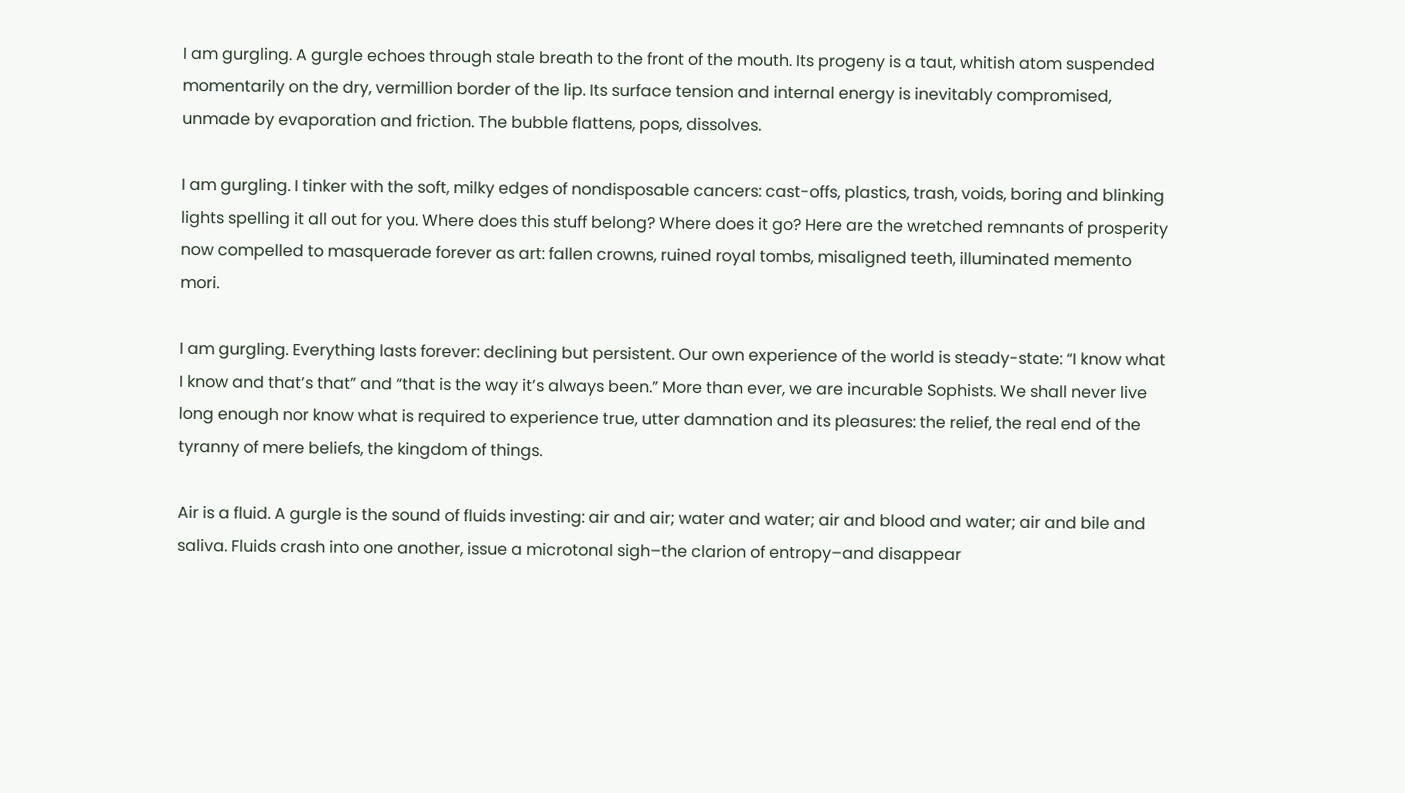I am gurgling. A gurgle echoes through stale breath to the front of the mouth. Its progeny is a taut, whitish atom suspended momentarily on the dry, vermillion border of the lip. Its surface tension and internal energy is inevitably compromised, unmade by evaporation and friction. The bubble flattens, pops, dissolves.

I am gurgling. I tinker with the soft, milky edges of nondisposable cancers: cast-offs, plastics, trash, voids, boring and blinking lights spelling it all out for you. Where does this stuff belong? Where does it go? Here are the wretched remnants of prosperity now compelled to masquerade forever as art: fallen crowns, ruined royal tombs, misaligned teeth, illuminated memento mori.

I am gurgling. Everything lasts forever: declining but persistent. Our own experience of the world is steady-state: “I know what I know and that’s that” and “that is the way it’s always been.” More than ever, we are incurable Sophists. We shall never live long enough nor know what is required to experience true, utter damnation and its pleasures: the relief, the real end of the tyranny of mere beliefs, the kingdom of things.

Air is a fluid. A gurgle is the sound of fluids investing: air and air; water and water; air and blood and water; air and bile and saliva. Fluids crash into one another, issue a microtonal sigh–the clarion of entropy–and disappear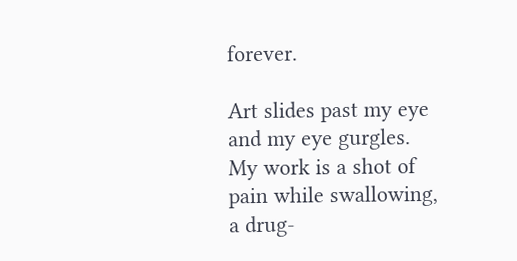forever.

Art slides past my eye and my eye gurgles. My work is a shot of pain while swallowing, a drug-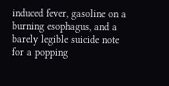induced fever, gasoline on a burning esophagus, and a barely legible suicide note for a popping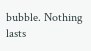bubble. Nothing lasts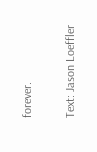forever.

Text: Jason Loeffler